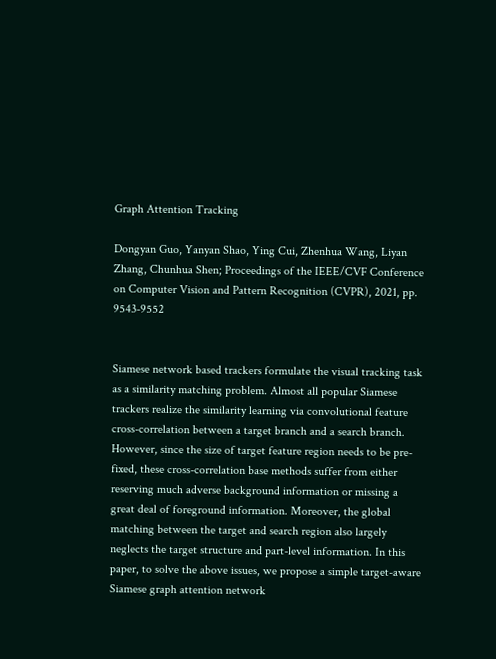Graph Attention Tracking

Dongyan Guo, Yanyan Shao, Ying Cui, Zhenhua Wang, Liyan Zhang, Chunhua Shen; Proceedings of the IEEE/CVF Conference on Computer Vision and Pattern Recognition (CVPR), 2021, pp. 9543-9552


Siamese network based trackers formulate the visual tracking task as a similarity matching problem. Almost all popular Siamese trackers realize the similarity learning via convolutional feature cross-correlation between a target branch and a search branch. However, since the size of target feature region needs to be pre-fixed, these cross-correlation base methods suffer from either reserving much adverse background information or missing a great deal of foreground information. Moreover, the global matching between the target and search region also largely neglects the target structure and part-level information. In this paper, to solve the above issues, we propose a simple target-aware Siamese graph attention network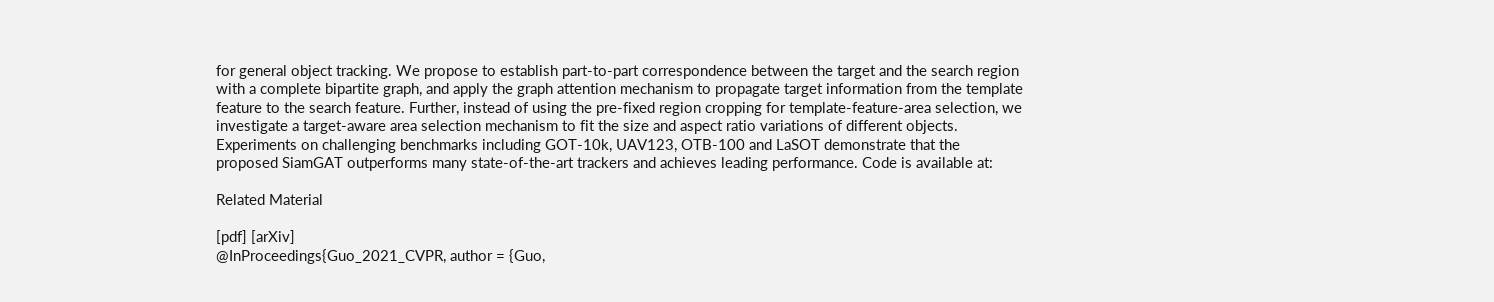for general object tracking. We propose to establish part-to-part correspondence between the target and the search region with a complete bipartite graph, and apply the graph attention mechanism to propagate target information from the template feature to the search feature. Further, instead of using the pre-fixed region cropping for template-feature-area selection, we investigate a target-aware area selection mechanism to fit the size and aspect ratio variations of different objects. Experiments on challenging benchmarks including GOT-10k, UAV123, OTB-100 and LaSOT demonstrate that the proposed SiamGAT outperforms many state-of-the-art trackers and achieves leading performance. Code is available at:

Related Material

[pdf] [arXiv]
@InProceedings{Guo_2021_CVPR, author = {Guo,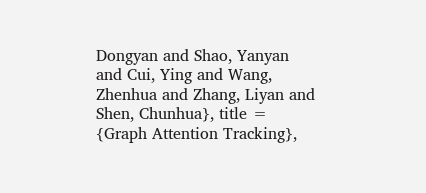Dongyan and Shao, Yanyan and Cui, Ying and Wang, Zhenhua and Zhang, Liyan and Shen, Chunhua}, title = {Graph Attention Tracking},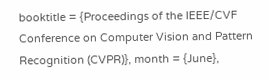booktitle = {Proceedings of the IEEE/CVF Conference on Computer Vision and Pattern Recognition (CVPR)}, month = {June},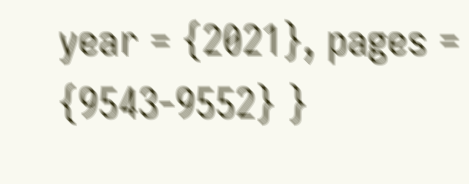year = {2021}, pages = {9543-9552} }